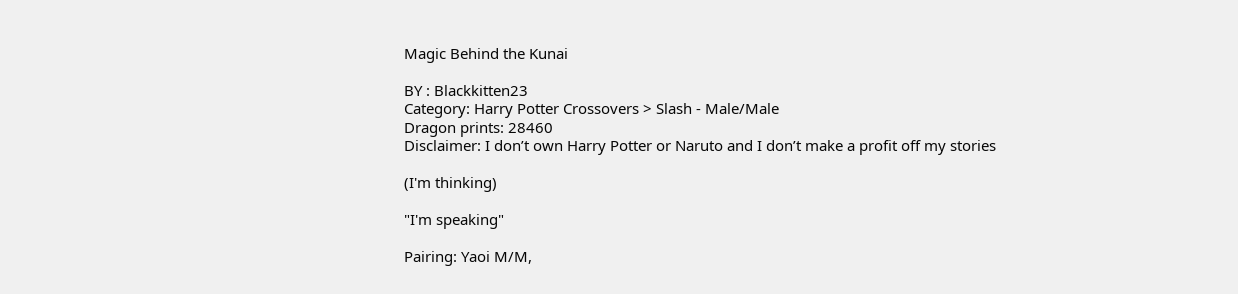Magic Behind the Kunai

BY : Blackkitten23
Category: Harry Potter Crossovers > Slash - Male/Male
Dragon prints: 28460
Disclaimer: I don’t own Harry Potter or Naruto and I don’t make a profit off my stories

(I'm thinking)

"I'm speaking"

Pairing: Yaoi M/M,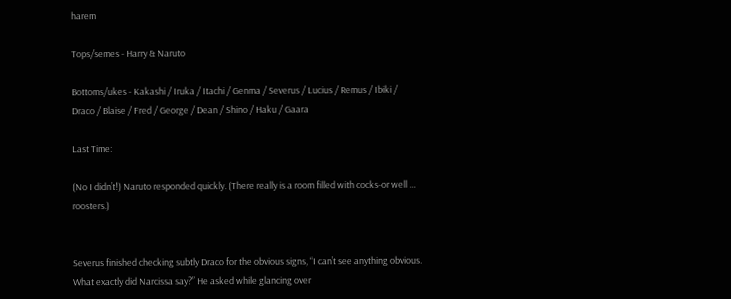harem

Tops/semes - Harry & Naruto

Bottoms/ukes - Kakashi / Iruka / Itachi / Genma / Severus / Lucius / Remus / Ibiki / Draco / Blaise / Fred / George / Dean / Shino / Haku / Gaara

Last Time:

(No I didn’t!) Naruto responded quickly. (There really is a room filled with cocks-or well … roosters.)


Severus finished checking subtly Draco for the obvious signs, “I can’t see anything obvious. What exactly did Narcissa say?” He asked while glancing over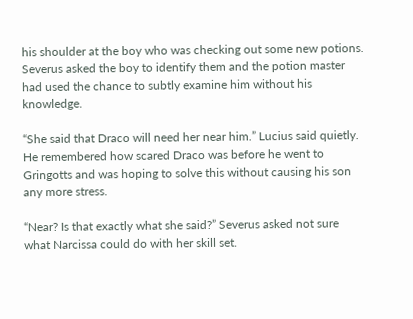his shoulder at the boy who was checking out some new potions. Severus asked the boy to identify them and the potion master had used the chance to subtly examine him without his knowledge.

“She said that Draco will need her near him.” Lucius said quietly. He remembered how scared Draco was before he went to Gringotts and was hoping to solve this without causing his son any more stress.

“Near? Is that exactly what she said?” Severus asked not sure what Narcissa could do with her skill set.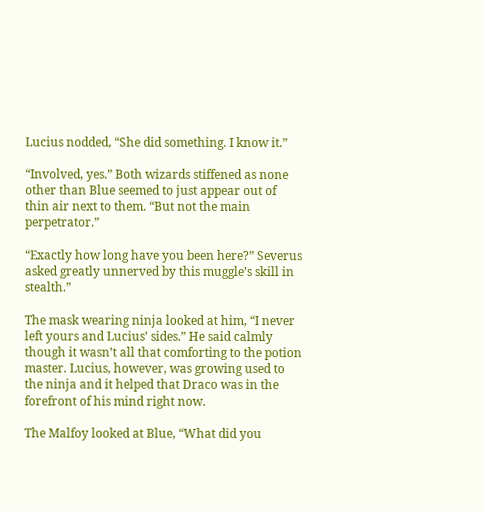Lucius nodded, “She did something. I know it.”

“Involved, yes.” Both wizards stiffened as none other than Blue seemed to just appear out of thin air next to them. “But not the main perpetrator.”

“Exactly how long have you been here?” Severus asked greatly unnerved by this muggle’s skill in stealth.”

The mask wearing ninja looked at him, “I never left yours and Lucius’ sides.” He said calmly though it wasn’t all that comforting to the potion master. Lucius, however, was growing used to the ninja and it helped that Draco was in the forefront of his mind right now.

The Malfoy looked at Blue, “What did you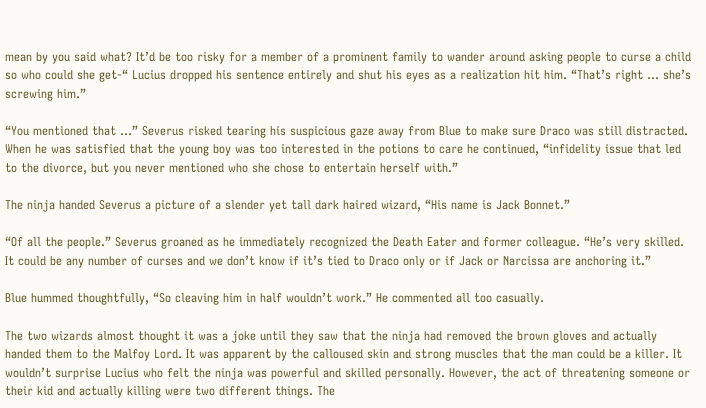mean by you said what? It’d be too risky for a member of a prominent family to wander around asking people to curse a child so who could she get-“ Lucius dropped his sentence entirely and shut his eyes as a realization hit him. “That’s right … she’s screwing him.”

“You mentioned that …” Severus risked tearing his suspicious gaze away from Blue to make sure Draco was still distracted. When he was satisfied that the young boy was too interested in the potions to care he continued, “infidelity issue that led to the divorce, but you never mentioned who she chose to entertain herself with.”

The ninja handed Severus a picture of a slender yet tall dark haired wizard, “His name is Jack Bonnet.”

“Of all the people.” Severus groaned as he immediately recognized the Death Eater and former colleague. “He’s very skilled. It could be any number of curses and we don’t know if it’s tied to Draco only or if Jack or Narcissa are anchoring it.”

Blue hummed thoughtfully, “So cleaving him in half wouldn’t work.” He commented all too casually.

The two wizards almost thought it was a joke until they saw that the ninja had removed the brown gloves and actually handed them to the Malfoy Lord. It was apparent by the calloused skin and strong muscles that the man could be a killer. It wouldn’t surprise Lucius who felt the ninja was powerful and skilled personally. However, the act of threatening someone or their kid and actually killing were two different things. The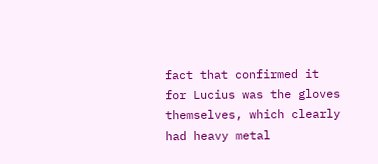fact that confirmed it for Lucius was the gloves themselves, which clearly had heavy metal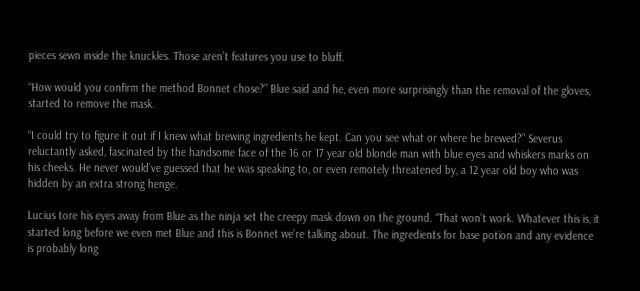pieces sewn inside the knuckles. Those aren’t features you use to bluff.

“How would you confirm the method Bonnet chose?” Blue said and he, even more surprisingly than the removal of the gloves, started to remove the mask.

“I could try to figure it out if I knew what brewing ingredients he kept. Can you see what or where he brewed?” Severus reluctantly asked, fascinated by the handsome face of the 16 or 17 year old blonde man with blue eyes and whiskers marks on his cheeks. He never would’ve guessed that he was speaking to, or even remotely threatened by, a 12 year old boy who was hidden by an extra strong henge.

Lucius tore his eyes away from Blue as the ninja set the creepy mask down on the ground. “That won’t work. Whatever this is, it started long before we even met Blue and this is Bonnet we’re talking about. The ingredients for base potion and any evidence is probably long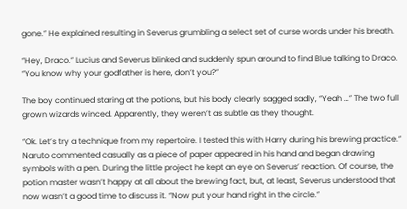gone.” He explained resulting in Severus grumbling a select set of curse words under his breath.

“Hey, Draco.” Lucius and Severus blinked and suddenly spun around to find Blue talking to Draco. “You know why your godfather is here, don’t you?”

The boy continued staring at the potions, but his body clearly sagged sadly, “Yeah …” The two full grown wizards winced. Apparently, they weren’t as subtle as they thought.

“Ok. Let’s try a technique from my repertoire. I tested this with Harry during his brewing practice.” Naruto commented casually as a piece of paper appeared in his hand and began drawing symbols with a pen. During the little project he kept an eye on Severus’ reaction. Of course, the potion master wasn’t happy at all about the brewing fact, but, at least, Severus understood that now wasn’t a good time to discuss it. “Now put your hand right in the circle.”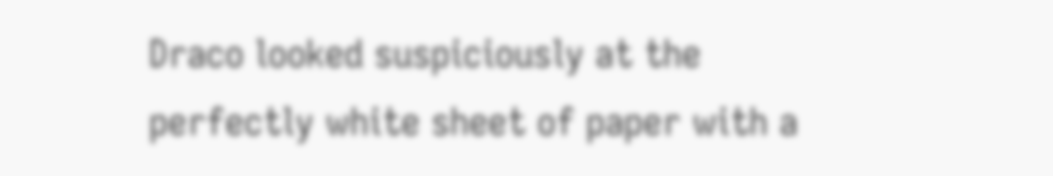Draco looked suspiciously at the perfectly white sheet of paper with a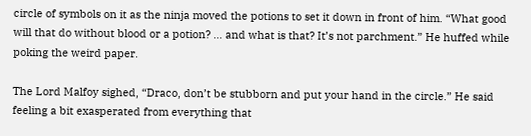circle of symbols on it as the ninja moved the potions to set it down in front of him. “What good will that do without blood or a potion? … and what is that? It’s not parchment.” He huffed while poking the weird paper.

The Lord Malfoy sighed, “Draco, don’t be stubborn and put your hand in the circle.” He said feeling a bit exasperated from everything that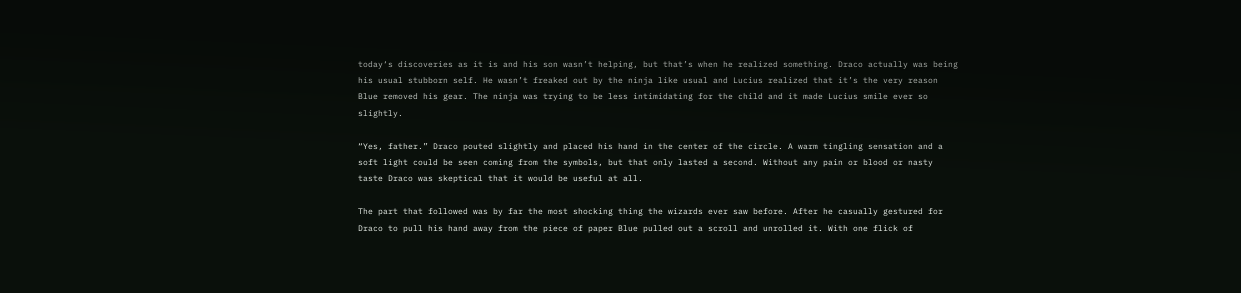today‘s discoveries as it is and his son wasn’t helping, but that’s when he realized something. Draco actually was being his usual stubborn self. He wasn’t freaked out by the ninja like usual and Lucius realized that it’s the very reason Blue removed his gear. The ninja was trying to be less intimidating for the child and it made Lucius smile ever so slightly.

“Yes, father.” Draco pouted slightly and placed his hand in the center of the circle. A warm tingling sensation and a soft light could be seen coming from the symbols, but that only lasted a second. Without any pain or blood or nasty taste Draco was skeptical that it would be useful at all.

The part that followed was by far the most shocking thing the wizards ever saw before. After he casually gestured for Draco to pull his hand away from the piece of paper Blue pulled out a scroll and unrolled it. With one flick of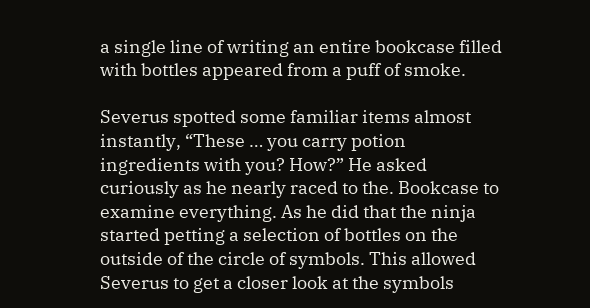a single line of writing an entire bookcase filled with bottles appeared from a puff of smoke.

Severus spotted some familiar items almost instantly, “These … you carry potion ingredients with you? How?” He asked curiously as he nearly raced to the. Bookcase to examine everything. As he did that the ninja started petting a selection of bottles on the outside of the circle of symbols. This allowed Severus to get a closer look at the symbols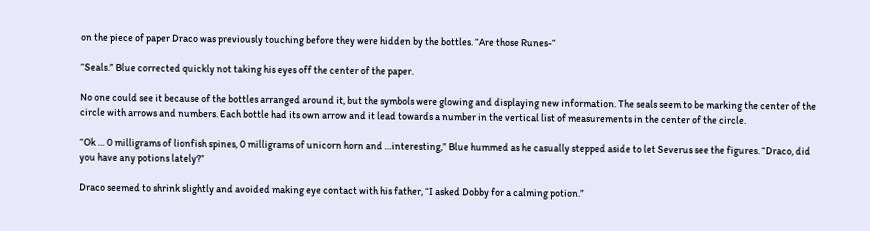on the piece of paper Draco was previously touching before they were hidden by the bottles. “Are those Runes-“

“Seals.” Blue corrected quickly not taking his eyes off the center of the paper.

No one could see it because of the bottles arranged around it, but the symbols were glowing and displaying new information. The seals seem to be marking the center of the circle with arrows and numbers. Each bottle had its own arrow and it lead towards a number in the vertical list of measurements in the center of the circle.

“Ok … 0 milligrams of lionfish spines, 0 milligrams of unicorn horn and …interesting,” Blue hummed as he casually stepped aside to let Severus see the figures. “Draco, did you have any potions lately?”

Draco seemed to shrink slightly and avoided making eye contact with his father, “I asked Dobby for a calming potion.”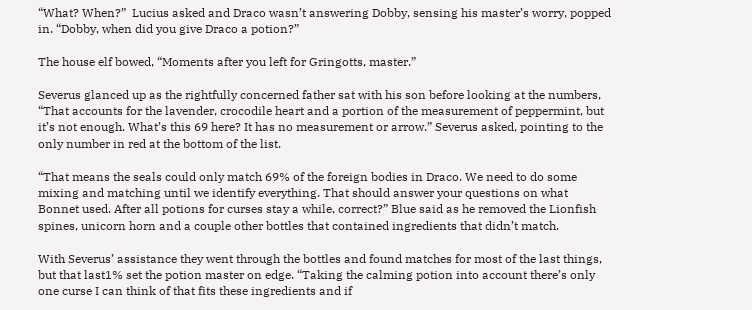“What? When?”  Lucius asked and Draco wasn’t answering Dobby, sensing his master’s worry, popped in. “Dobby, when did you give Draco a potion?”

The house elf bowed, “Moments after you left for Gringotts, master.”

Severus glanced up as the rightfully concerned father sat with his son before looking at the numbers, “That accounts for the lavender, crocodile heart and a portion of the measurement of peppermint, but it’s not enough. What’s this 69 here? It has no measurement or arrow.” Severus asked, pointing to the only number in red at the bottom of the list.

“That means the seals could only match 69% of the foreign bodies in Draco. We need to do some mixing and matching until we identify everything. That should answer your questions on what Bonnet used. After all potions for curses stay a while, correct?” Blue said as he removed the Lionfish spines, unicorn horn and a couple other bottles that contained ingredients that didn’t match.

With Severus’ assistance they went through the bottles and found matches for most of the last things, but that last1% set the potion master on edge. “Taking the calming potion into account there’s only one curse I can think of that fits these ingredients and if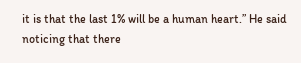it is that the last 1% will be a human heart.” He said noticing that there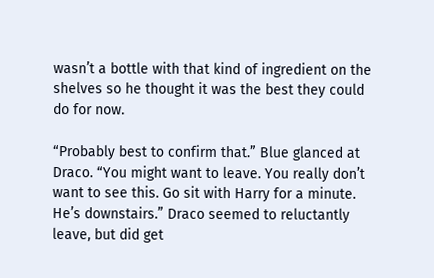wasn’t a bottle with that kind of ingredient on the shelves so he thought it was the best they could do for now.

“Probably best to confirm that.” Blue glanced at Draco. “You might want to leave. You really don’t want to see this. Go sit with Harry for a minute. He’s downstairs.” Draco seemed to reluctantly leave, but did get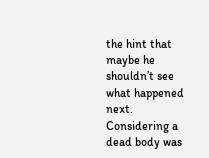the hint that maybe he shouldn’t see what happened next. Considering a dead body was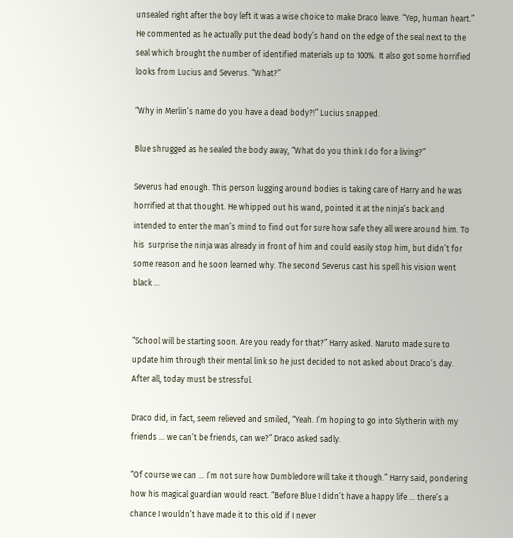unsealed right after the boy left it was a wise choice to make Draco leave. “Yep, human heart.” He commented as he actually put the dead body’s hand on the edge of the seal next to the seal which brought the number of identified materials up to 100%. It also got some horrified looks from Lucius and Severus. “What?”

“Why in Merlin’s name do you have a dead body?!” Lucius snapped.

Blue shrugged as he sealed the body away, “What do you think I do for a living?”

Severus had enough. This person lugging around bodies is taking care of Harry and he was horrified at that thought. He whipped out his wand, pointed it at the ninja’s back and intended to enter the man’s mind to find out for sure how safe they all were around him. To his  surprise the ninja was already in front of him and could easily stop him, but didn’t for some reason and he soon learned why. The second Severus cast his spell his vision went black ...


“School will be starting soon. Are you ready for that?” Harry asked. Naruto made sure to update him through their mental link so he just decided to not asked about Draco’s day. After all, today must be stressful.

Draco did, in fact, seem relieved and smiled, “Yeah. I’m hoping to go into Slytherin with my friends … we can’t be friends, can we?” Draco asked sadly.

“Of course we can … I’m not sure how Dumbledore will take it though.” Harry said, pondering how his magical guardian would react. “Before Blue I didn’t have a happy life … there’s a chance I wouldn’t have made it to this old if I never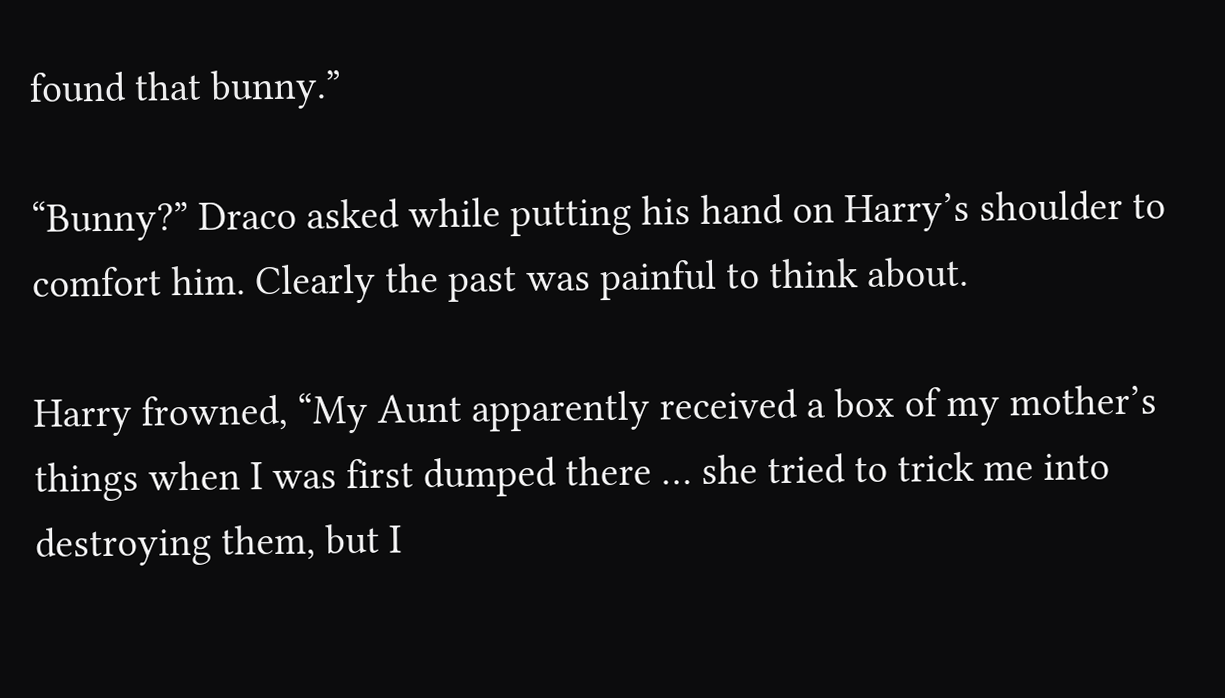found that bunny.”

“Bunny?” Draco asked while putting his hand on Harry’s shoulder to comfort him. Clearly the past was painful to think about.

Harry frowned, “My Aunt apparently received a box of my mother’s things when I was first dumped there … she tried to trick me into destroying them, but I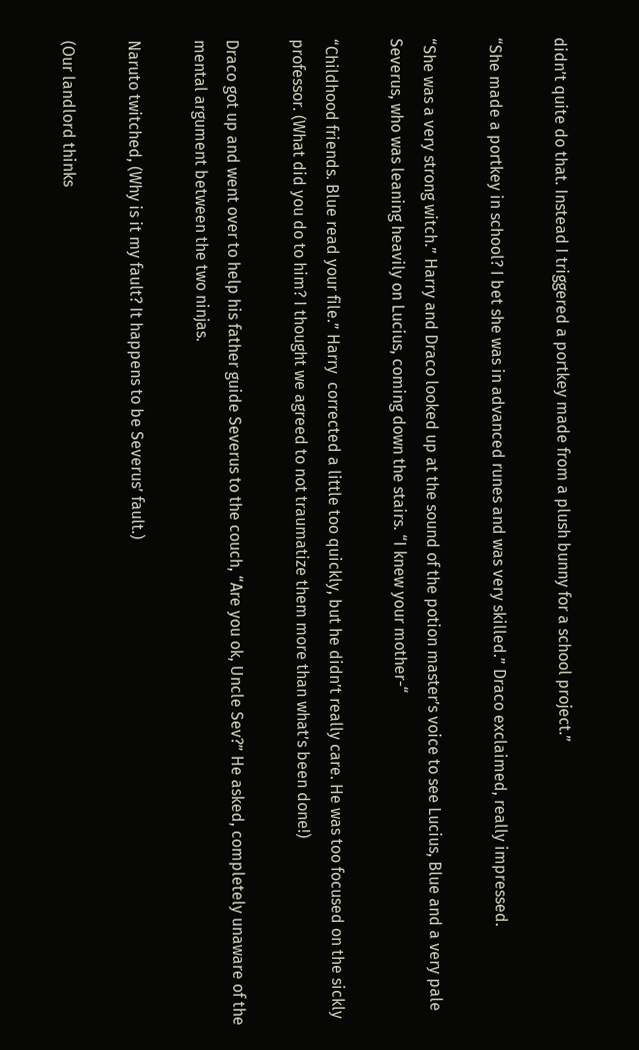didn’t quite do that. Instead I triggered a portkey made from a plush bunny for a school project.”

“She made a portkey in school? I bet she was in advanced runes and was very skilled.” Draco exclaimed, really impressed.

“She was a very strong witch.” Harry and Draco looked up at the sound of the potion master’s voice to see Lucius, Blue and a very pale Severus, who was leaning heavily on Lucius, coming down the stairs. “I knew your mother-“

“Childhood friends. Blue read your file.” Harry  corrected a little too quickly, but he didn’t really care. He was too focused on the sickly professor. (What did you do to him? I thought we agreed to not traumatize them more than what’s been done!)

Draco got up and went over to help his father guide Severus to the couch, “Are you ok, Uncle Sev?” He asked, completely unaware of the mental argument between the two ninjas.

Naruto twitched, (Why is it my fault? It happens to be Severus’ fault.)

(Our landlord thinks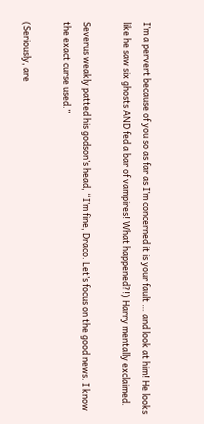I’m a pervert because of you so as far as I’m concerned it is your fault … and look at him! He looks like he saw six ghosts AND fed a bar of vampires! What happened?!) Harry mentally exclaimed.

Severus weakly patted his godson’s head, “I’m fine, Draco. Let’s focus on the good news. I know the exact curse used.”

(Seriously, are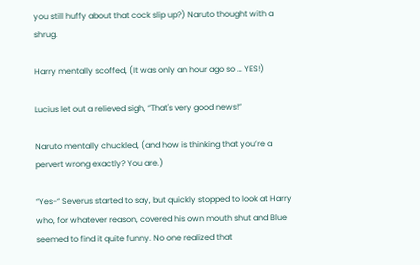you still huffy about that cock slip up?) Naruto thought with a shrug.

Harry mentally scoffed, (It was only an hour ago so … YES!)

Lucius let out a relieved sigh, “That's very good news!”

Naruto mentally chuckled, (and how is thinking that you’re a pervert wrong exactly? You are.)

“Yes-“ Severus started to say, but quickly stopped to look at Harry who, for whatever reason, covered his own mouth shut and Blue seemed to find it quite funny. No one realized that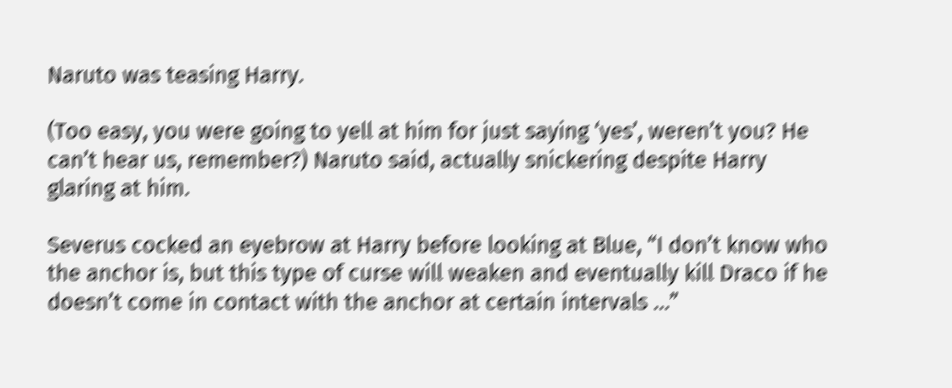Naruto was teasing Harry.

(Too easy, you were going to yell at him for just saying ‘yes’, weren’t you? He can’t hear us, remember?) Naruto said, actually snickering despite Harry glaring at him.

Severus cocked an eyebrow at Harry before looking at Blue, “I don’t know who the anchor is, but this type of curse will weaken and eventually kill Draco if he doesn’t come in contact with the anchor at certain intervals …”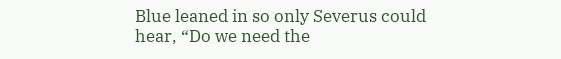Blue leaned in so only Severus could hear, “Do we need the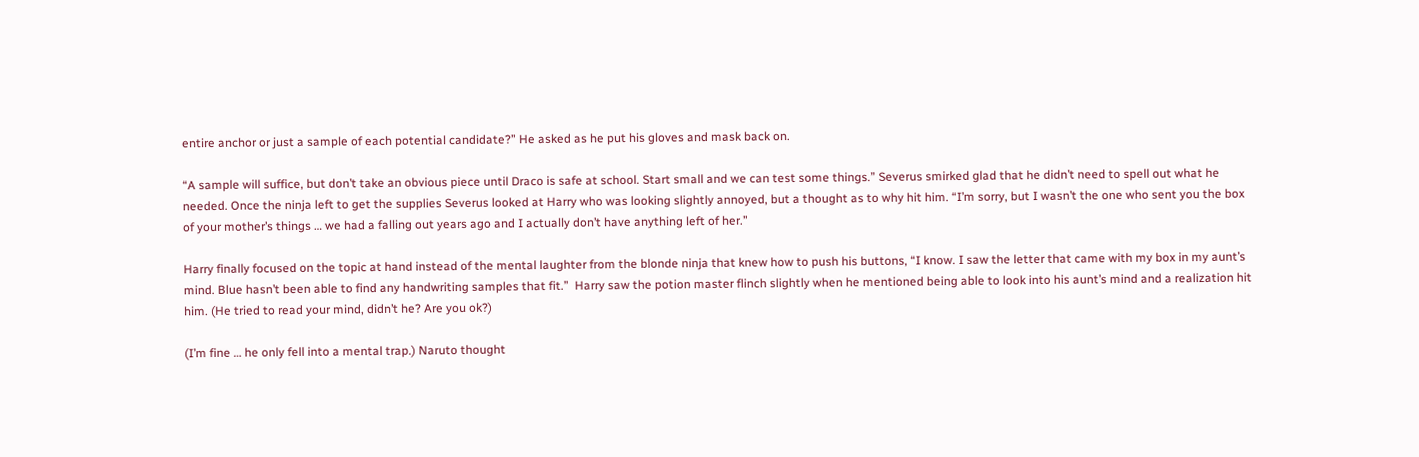entire anchor or just a sample of each potential candidate?” He asked as he put his gloves and mask back on.

“A sample will suffice, but don’t take an obvious piece until Draco is safe at school. Start small and we can test some things.” Severus smirked glad that he didn’t need to spell out what he needed. Once the ninja left to get the supplies Severus looked at Harry who was looking slightly annoyed, but a thought as to why hit him. “I’m sorry, but I wasn’t the one who sent you the box of your mother’s things … we had a falling out years ago and I actually don’t have anything left of her.”

Harry finally focused on the topic at hand instead of the mental laughter from the blonde ninja that knew how to push his buttons, “I know. I saw the letter that came with my box in my aunt’s mind. Blue hasn’t been able to find any handwriting samples that fit.”  Harry saw the potion master flinch slightly when he mentioned being able to look into his aunt’s mind and a realization hit him. (He tried to read your mind, didn’t he? Are you ok?)

(I’m fine … he only fell into a mental trap.) Naruto thought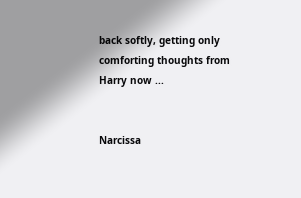back softly, getting only comforting thoughts from Harry now ...


Narcissa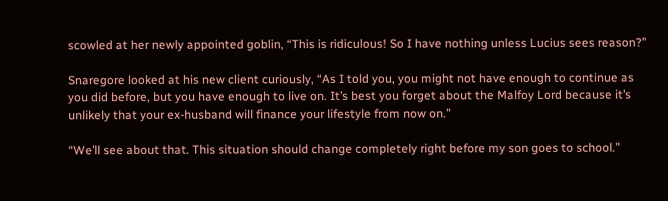scowled at her newly appointed goblin, “This is ridiculous! So I have nothing unless Lucius sees reason?”

Snaregore looked at his new client curiously, “As I told you, you might not have enough to continue as you did before, but you have enough to live on. It’s best you forget about the Malfoy Lord because it’s unlikely that your ex-husband will finance your lifestyle from now on.”

“We’ll see about that. This situation should change completely right before my son goes to school.”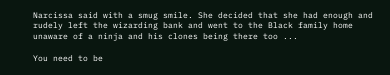Narcissa said with a smug smile. She decided that she had enough and rudely left the wizarding bank and went to the Black family home unaware of a ninja and his clones being there too ...

You need to be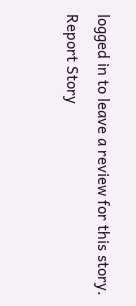logged in to leave a review for this story.
Report Story